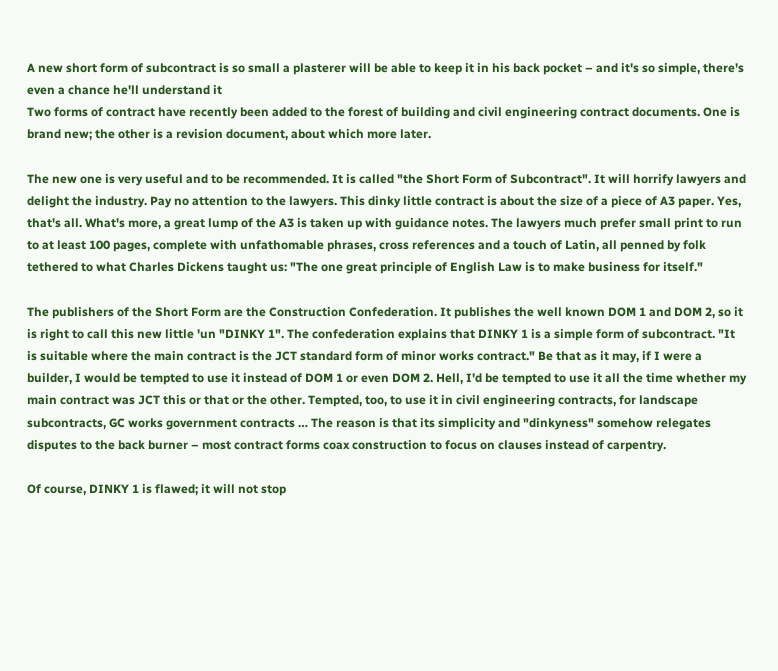A new short form of subcontract is so small a plasterer will be able to keep it in his back pocket – and it's so simple, there's even a chance he'll understand it
Two forms of contract have recently been added to the forest of building and civil engineering contract documents. One is brand new; the other is a revision document, about which more later.

The new one is very useful and to be recommended. It is called "the Short Form of Subcontract". It will horrify lawyers and delight the industry. Pay no attention to the lawyers. This dinky little contract is about the size of a piece of A3 paper. Yes, that's all. What's more, a great lump of the A3 is taken up with guidance notes. The lawyers much prefer small print to run to at least 100 pages, complete with unfathomable phrases, cross references and a touch of Latin, all penned by folk tethered to what Charles Dickens taught us: "The one great principle of English Law is to make business for itself."

The publishers of the Short Form are the Construction Confederation. It publishes the well known DOM 1 and DOM 2, so it is right to call this new little 'un "DINKY 1". The confederation explains that DINKY 1 is a simple form of subcontract. "It is suitable where the main contract is the JCT standard form of minor works contract." Be that as it may, if I were a builder, I would be tempted to use it instead of DOM 1 or even DOM 2. Hell, I'd be tempted to use it all the time whether my main contract was JCT this or that or the other. Tempted, too, to use it in civil engineering contracts, for landscape subcontracts, GC works government contracts … The reason is that its simplicity and "dinkyness" somehow relegates disputes to the back burner – most contract forms coax construction to focus on clauses instead of carpentry.

Of course, DINKY 1 is flawed; it will not stop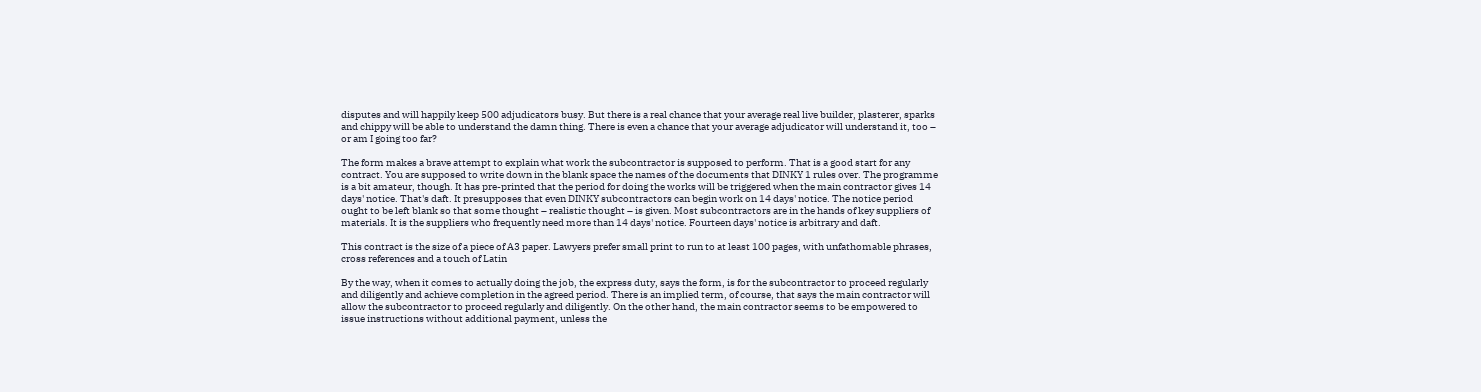disputes and will happily keep 500 adjudicators busy. But there is a real chance that your average real live builder, plasterer, sparks and chippy will be able to understand the damn thing. There is even a chance that your average adjudicator will understand it, too – or am I going too far?

The form makes a brave attempt to explain what work the subcontractor is supposed to perform. That is a good start for any contract. You are supposed to write down in the blank space the names of the documents that DINKY 1 rules over. The programme is a bit amateur, though. It has pre-printed that the period for doing the works will be triggered when the main contractor gives 14 days' notice. That's daft. It presupposes that even DINKY subcontractors can begin work on 14 days' notice. The notice period ought to be left blank so that some thought – realistic thought – is given. Most subcontractors are in the hands of key suppliers of materials. It is the suppliers who frequently need more than 14 days' notice. Fourteen days' notice is arbitrary and daft.

This contract is the size of a piece of A3 paper. Lawyers prefer small print to run to at least 100 pages, with unfathomable phrases, cross references and a touch of Latin

By the way, when it comes to actually doing the job, the express duty, says the form, is for the subcontractor to proceed regularly and diligently and achieve completion in the agreed period. There is an implied term, of course, that says the main contractor will allow the subcontractor to proceed regularly and diligently. On the other hand, the main contractor seems to be empowered to issue instructions without additional payment, unless the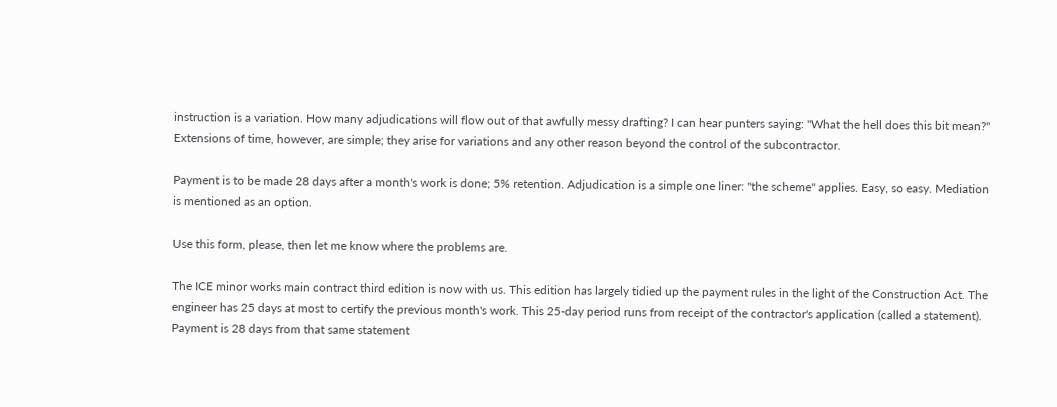instruction is a variation. How many adjudications will flow out of that awfully messy drafting? I can hear punters saying: "What the hell does this bit mean?" Extensions of time, however, are simple; they arise for variations and any other reason beyond the control of the subcontractor.

Payment is to be made 28 days after a month's work is done; 5% retention. Adjudication is a simple one liner: "the scheme" applies. Easy, so easy. Mediation is mentioned as an option.

Use this form, please, then let me know where the problems are.

The ICE minor works main contract third edition is now with us. This edition has largely tidied up the payment rules in the light of the Construction Act. The engineer has 25 days at most to certify the previous month's work. This 25-day period runs from receipt of the contractor's application (called a statement). Payment is 28 days from that same statement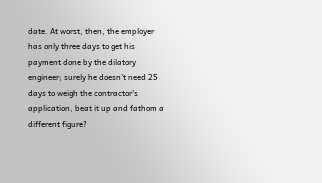date. At worst, then, the employer has only three days to get his payment done by the dilatory engineer; surely he doesn't need 25 days to weigh the contractor's application, beat it up and fathom a different figure?